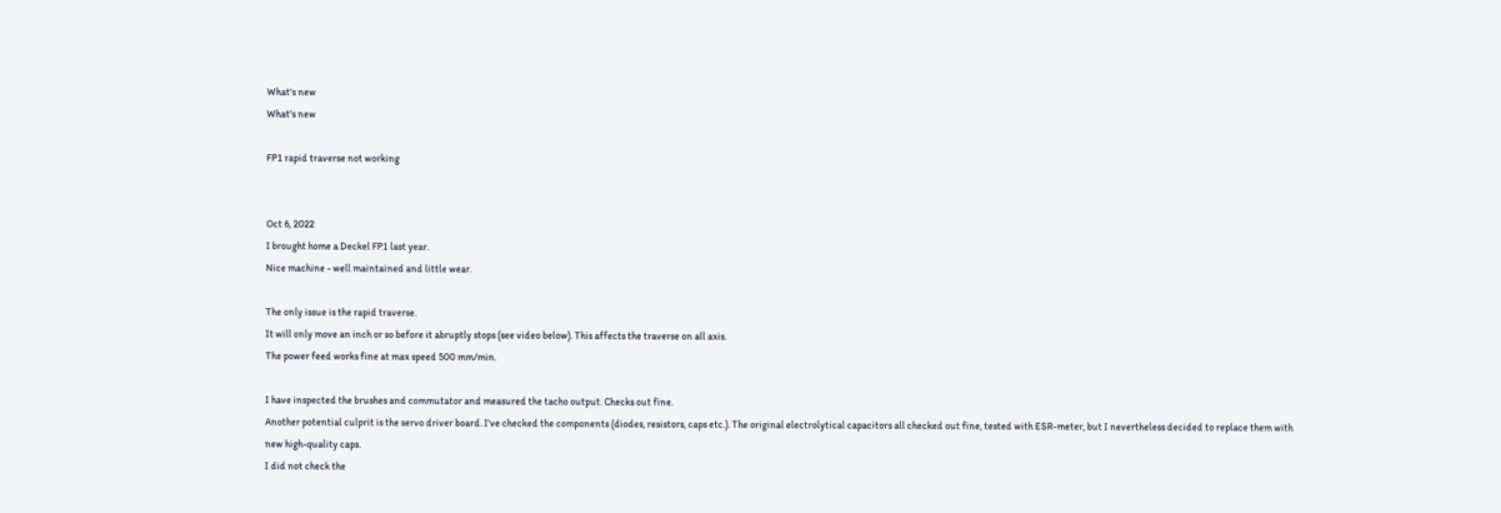What's new
What's new

FP1 rapid traverse not working


Oct 6, 2022
I brought home a Deckel FP1 last year.
Nice machine - well maintained and little wear.

The only issue is the rapid traverse.
It will only move an inch or so before it abruptly stops (see video below). This affects the traverse on all axis.
The power feed works fine at max speed 500 mm/min.

I have inspected the brushes and commutator and measured the tacho output. Checks out fine.
Another potential culprit is the servo driver board. I've checked the components (diodes, resistors, caps etc.). The original electrolytical capacitors all checked out fine, tested with ESR-meter, but I nevertheless decided to replace them with new high-quality caps.
I did not check the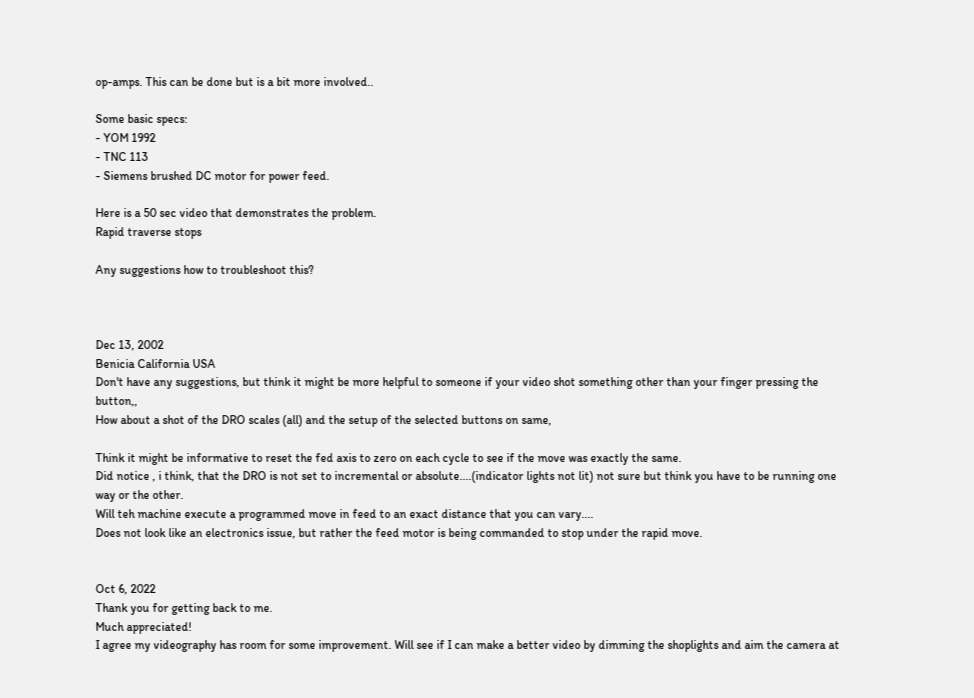op-amps. This can be done but is a bit more involved..

Some basic specs:
- YOM 1992
- TNC 113
- Siemens brushed DC motor for power feed.

Here is a 50 sec video that demonstrates the problem.
Rapid traverse stops

Any suggestions how to troubleshoot this?



Dec 13, 2002
Benicia California USA
Don't have any suggestions, but think it might be more helpful to someone if your video shot something other than your finger pressing the button,,
How about a shot of the DRO scales (all) and the setup of the selected buttons on same,

Think it might be informative to reset the fed axis to zero on each cycle to see if the move was exactly the same.
Did notice , i think, that the DRO is not set to incremental or absolute....(indicator lights not lit) not sure but think you have to be running one way or the other.
Will teh machine execute a programmed move in feed to an exact distance that you can vary....
Does not look like an electronics issue, but rather the feed motor is being commanded to stop under the rapid move.


Oct 6, 2022
Thank you for getting back to me.
Much appreciated!
I agree my videography has room for some improvement. Will see if I can make a better video by dimming the shoplights and aim the camera at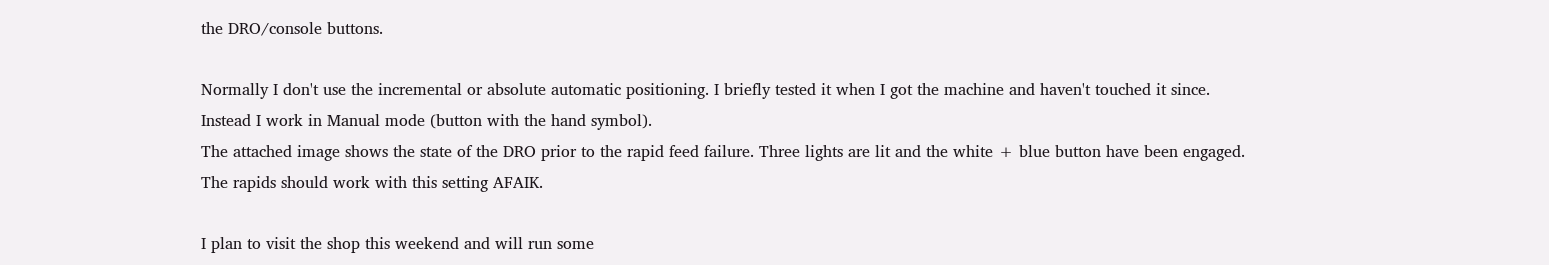the DRO/console buttons.

Normally I don't use the incremental or absolute automatic positioning. I briefly tested it when I got the machine and haven't touched it since.
Instead I work in Manual mode (button with the hand symbol).
The attached image shows the state of the DRO prior to the rapid feed failure. Three lights are lit and the white + blue button have been engaged.
The rapids should work with this setting AFAIK.

I plan to visit the shop this weekend and will run some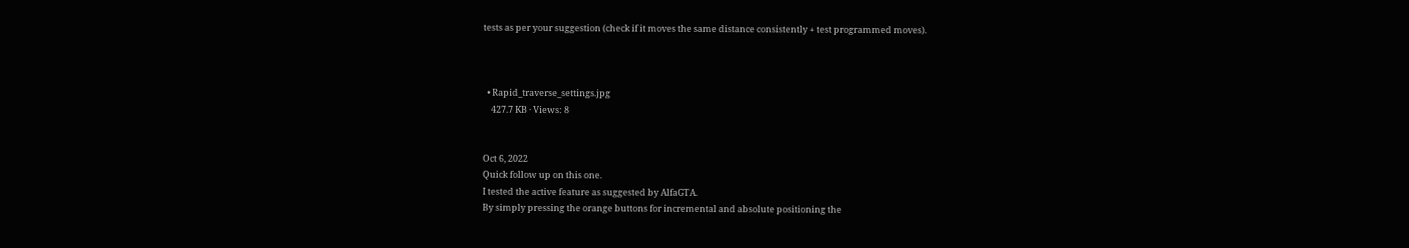tests as per your suggestion (check if it moves the same distance consistently + test programmed moves).



  • Rapid_traverse_settings.jpg
    427.7 KB · Views: 8


Oct 6, 2022
Quick follow up on this one.
I tested the active feature as suggested by AlfaGTA.
By simply pressing the orange buttons for incremental and absolute positioning the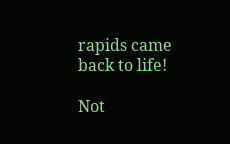rapids came back to life!

Not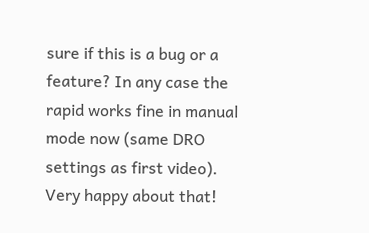sure if this is a bug or a feature? In any case the rapid works fine in manual mode now (same DRO settings as first video).
Very happy about that!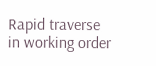Rapid traverse in working order